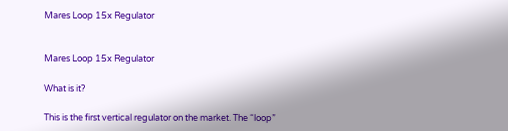Mares Loop 15x Regulator


Mares Loop 15x Regulator

What is it?

This is the first vertical regulator on the market. The “loop”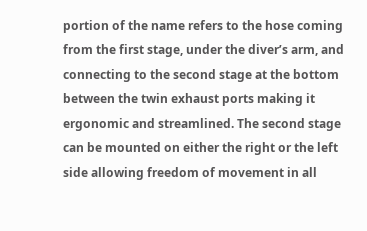portion of the name refers to the hose coming from the first stage, under the diver’s arm, and connecting to the second stage at the bottom between the twin exhaust ports making it ergonomic and streamlined. The second stage can be mounted on either the right or the left side allowing freedom of movement in all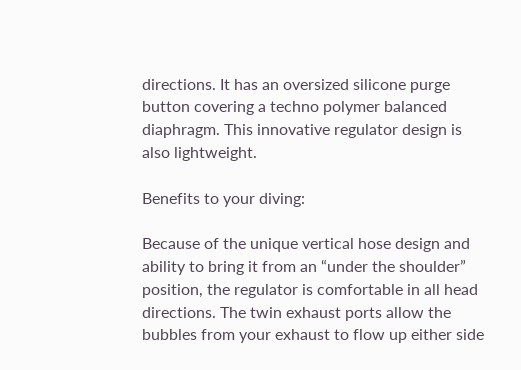directions. It has an oversized silicone purge button covering a techno polymer balanced diaphragm. This innovative regulator design is also lightweight.

Benefits to your diving:

Because of the unique vertical hose design and ability to bring it from an “under the shoulder” position, the regulator is comfortable in all head directions. The twin exhaust ports allow the bubbles from your exhaust to flow up either side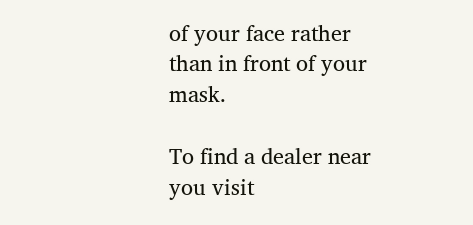of your face rather than in front of your mask.

To find a dealer near you visit